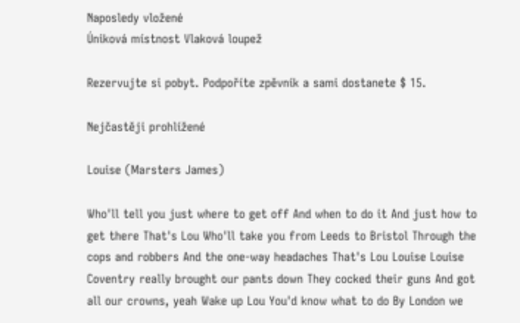Naposledy vložené
Úniková místnost Vlaková loupež

Rezervujte si pobyt. Podpoříte zpěvník a sami dostanete $ 15.

Nejčastěji prohlížené

Louise (Marsters James)

Who'll tell you just where to get off And when to do it And just how to get there That's Lou Who'll take you from Leeds to Bristol Through the cops and robbers And the one-way headaches That's Lou Louise Louise Coventry really brought our pants down They cocked their guns And got all our crowns, yeah Wake up Lou You'd know what to do By London we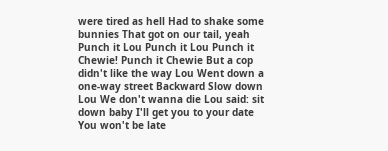were tired as hell Had to shake some bunnies That got on our tail, yeah Punch it Lou Punch it Lou Punch it Chewie! Punch it Chewie But a cop didn't like the way Lou Went down a one-way street Backward Slow down Lou We don't wanna die Lou said: sit down baby I'll get you to your date You won't be late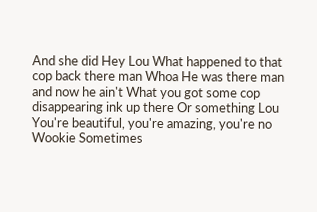And she did Hey Lou What happened to that cop back there man Whoa He was there man and now he ain't What you got some cop disappearing ink up there Or something Lou You're beautiful, you're amazing, you're no Wookie Sometimes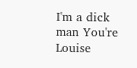I'm a dick man You're Louise